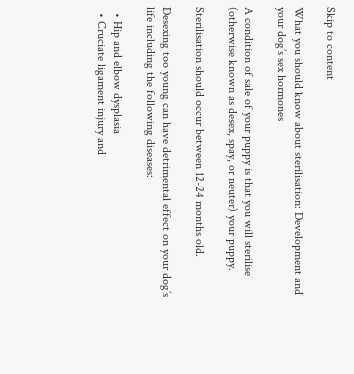Skip to content

What you should know about sterilisation: Development and your dog’s sex hormones

A condition of sale of your puppy is that you will sterilise (otherwise known as desex, spay, or neuter) your puppy.

Sterilisation should occur between 12-24 months old.

Desexing too young can have detrimental effect on your dog’s life including the following diseases:

  • Hip and elbow dysplasia
  • Cruciate ligament injury and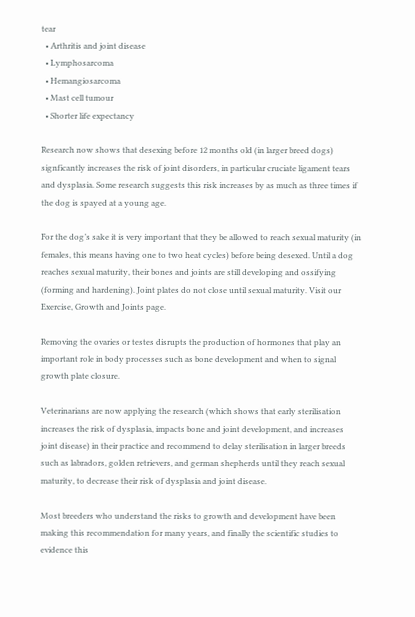tear
  • Arthritis and joint disease
  • Lymphosarcoma
  • Hemangiosarcoma
  • Mast cell tumour
  • Shorter life expectancy

Research now shows that desexing before 12 months old (in larger breed dogs) signficantly increases the risk of joint disorders, in particular cruciate ligament tears and dysplasia. Some research suggests this risk increases by as much as three times if the dog is spayed at a young age.

For the dog’s sake it is very important that they be allowed to reach sexual maturity (in females, this means having one to two heat cycles) before being desexed. Until a dog reaches sexual maturity, their bones and joints are still developing and ossifying (forming and hardening). Joint plates do not close until sexual maturity. Visit our Exercise, Growth and Joints page.

Removing the ovaries or testes disrupts the production of hormones that play an important role in body processes such as bone development and when to signal growth plate closure.

Veterinarians are now applying the research (which shows that early sterilisation increases the risk of dysplasia, impacts bone and joint development, and increases joint disease) in their practice and recommend to delay sterilisation in larger breeds such as labradors, golden retrievers, and german shepherds until they reach sexual maturity, to decrease their risk of dysplasia and joint disease.

Most breeders who understand the risks to growth and development have been making this recommendation for many years, and finally the scientific studies to evidence this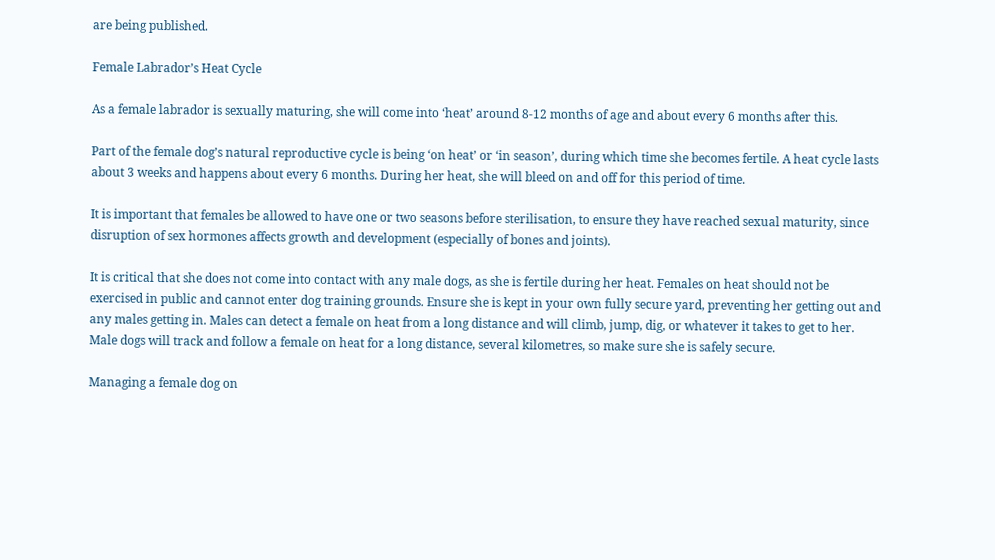are being published.

Female Labrador’s Heat Cycle

As a female labrador is sexually maturing, she will come into ‘heat’ around 8-12 months of age and about every 6 months after this.

Part of the female dog’s natural reproductive cycle is being ‘on heat’ or ‘in season’, during which time she becomes fertile. A heat cycle lasts about 3 weeks and happens about every 6 months. During her heat, she will bleed on and off for this period of time.

It is important that females be allowed to have one or two seasons before sterilisation, to ensure they have reached sexual maturity, since disruption of sex hormones affects growth and development (especially of bones and joints).

It is critical that she does not come into contact with any male dogs, as she is fertile during her heat. Females on heat should not be exercised in public and cannot enter dog training grounds. Ensure she is kept in your own fully secure yard, preventing her getting out and any males getting in. Males can detect a female on heat from a long distance and will climb, jump, dig, or whatever it takes to get to her. Male dogs will track and follow a female on heat for a long distance, several kilometres, so make sure she is safely secure.

Managing a female dog on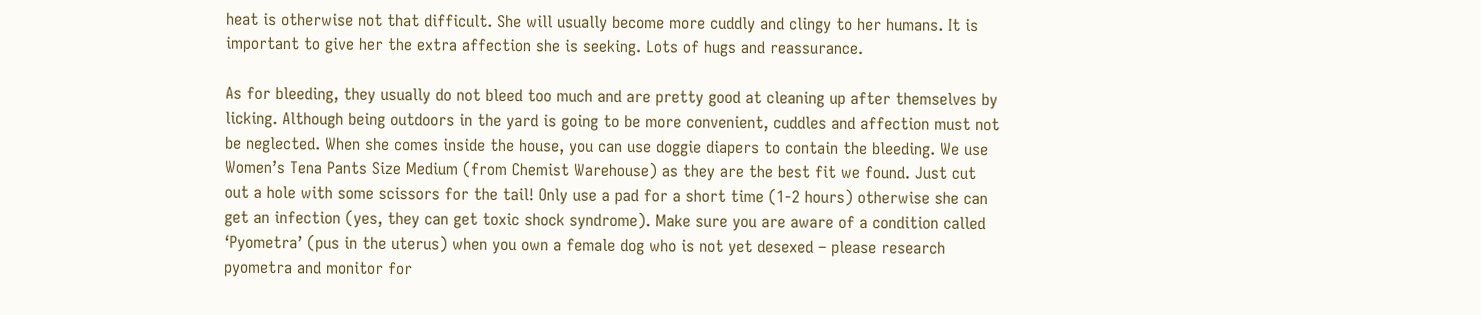heat is otherwise not that difficult. She will usually become more cuddly and clingy to her humans. It is important to give her the extra affection she is seeking. Lots of hugs and reassurance.

As for bleeding, they usually do not bleed too much and are pretty good at cleaning up after themselves by licking. Although being outdoors in the yard is going to be more convenient, cuddles and affection must not be neglected. When she comes inside the house, you can use doggie diapers to contain the bleeding. We use Women’s Tena Pants Size Medium (from Chemist Warehouse) as they are the best fit we found. Just cut out a hole with some scissors for the tail! Only use a pad for a short time (1-2 hours) otherwise she can get an infection (yes, they can get toxic shock syndrome). Make sure you are aware of a condition called ‘Pyometra’ (pus in the uterus) when you own a female dog who is not yet desexed – please research pyometra and monitor for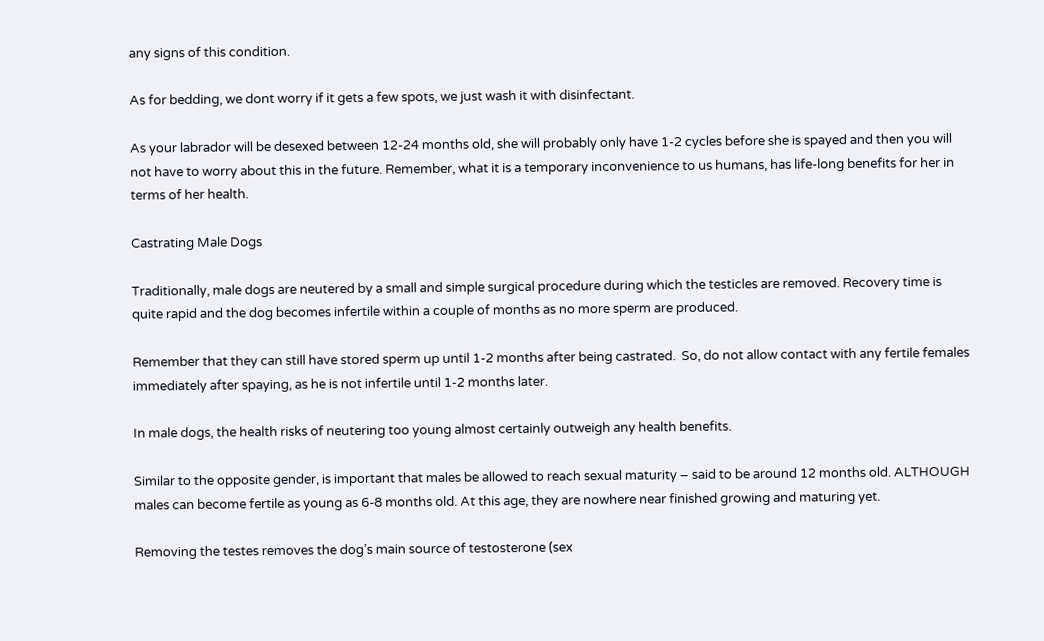any signs of this condition.

As for bedding, we dont worry if it gets a few spots, we just wash it with disinfectant.

As your labrador will be desexed between 12-24 months old, she will probably only have 1-2 cycles before she is spayed and then you will not have to worry about this in the future. Remember, what it is a temporary inconvenience to us humans, has life-long benefits for her in terms of her health.

Castrating Male Dogs

Traditionally, male dogs are neutered by a small and simple surgical procedure during which the testicles are removed. Recovery time is quite rapid and the dog becomes infertile within a couple of months as no more sperm are produced.

Remember that they can still have stored sperm up until 1-2 months after being castrated.  So, do not allow contact with any fertile females immediately after spaying, as he is not infertile until 1-2 months later.

In male dogs, the health risks of neutering too young almost certainly outweigh any health benefits.

Similar to the opposite gender, is important that males be allowed to reach sexual maturity – said to be around 12 months old. ALTHOUGH males can become fertile as young as 6-8 months old. At this age, they are nowhere near finished growing and maturing yet.

Removing the testes removes the dog’s main source of testosterone (sex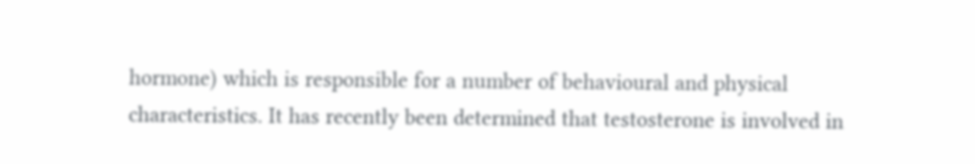hormone) which is responsible for a number of behavioural and physical characteristics. It has recently been determined that testosterone is involved in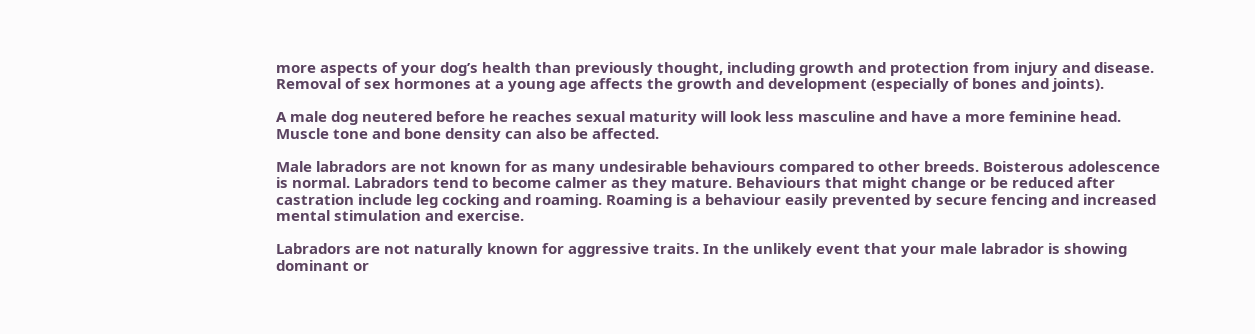more aspects of your dog’s health than previously thought, including growth and protection from injury and disease. Removal of sex hormones at a young age affects the growth and development (especially of bones and joints).

A male dog neutered before he reaches sexual maturity will look less masculine and have a more feminine head. Muscle tone and bone density can also be affected.

Male labradors are not known for as many undesirable behaviours compared to other breeds. Boisterous adolescence is normal. Labradors tend to become calmer as they mature. Behaviours that might change or be reduced after castration include leg cocking and roaming. Roaming is a behaviour easily prevented by secure fencing and increased mental stimulation and exercise.

Labradors are not naturally known for aggressive traits. In the unlikely event that your male labrador is showing dominant or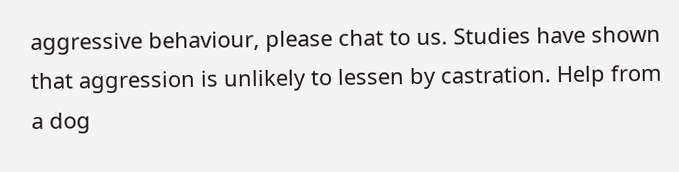aggressive behaviour, please chat to us. Studies have shown that aggression is unlikely to lessen by castration. Help from a dog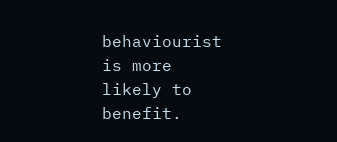behaviourist is more likely to benefit.